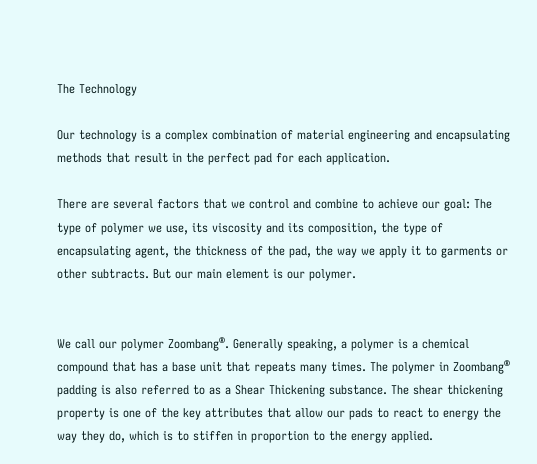The Technology

Our technology is a complex combination of material engineering and encapsulating methods that result in the perfect pad for each application.

There are several factors that we control and combine to achieve our goal: The type of polymer we use, its viscosity and its composition, the type of encapsulating agent, the thickness of the pad, the way we apply it to garments or other subtracts. But our main element is our polymer.


We call our polymer Zoombang®. Generally speaking, a polymer is a chemical compound that has a base unit that repeats many times. The polymer in Zoombang® padding is also referred to as a Shear Thickening substance. The shear thickening property is one of the key attributes that allow our pads to react to energy the way they do, which is to stiffen in proportion to the energy applied.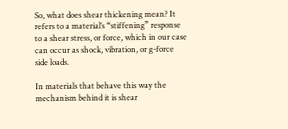So, what does shear thickening mean? It refers to a material’s “stiffening” response to a shear stress, or force, which in our case can occur as shock, vibration, or g-force side loads.

In materials that behave this way the mechanism behind it is shear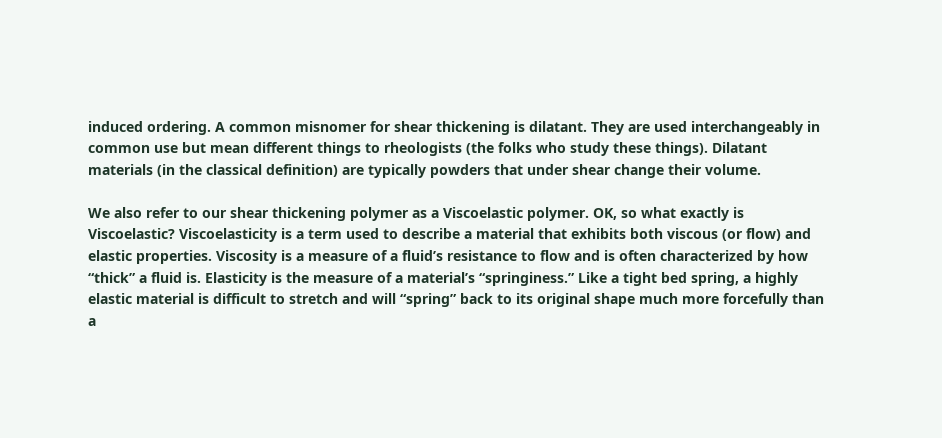induced ordering. A common misnomer for shear thickening is dilatant. They are used interchangeably in common use but mean different things to rheologists (the folks who study these things). Dilatant materials (in the classical definition) are typically powders that under shear change their volume.

We also refer to our shear thickening polymer as a Viscoelastic polymer. OK, so what exactly is Viscoelastic? Viscoelasticity is a term used to describe a material that exhibits both viscous (or flow) and elastic properties. Viscosity is a measure of a fluid’s resistance to flow and is often characterized by how “thick” a fluid is. Elasticity is the measure of a material’s “springiness.” Like a tight bed spring, a highly elastic material is difficult to stretch and will “spring” back to its original shape much more forcefully than a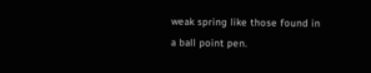weak spring like those found in a ball point pen.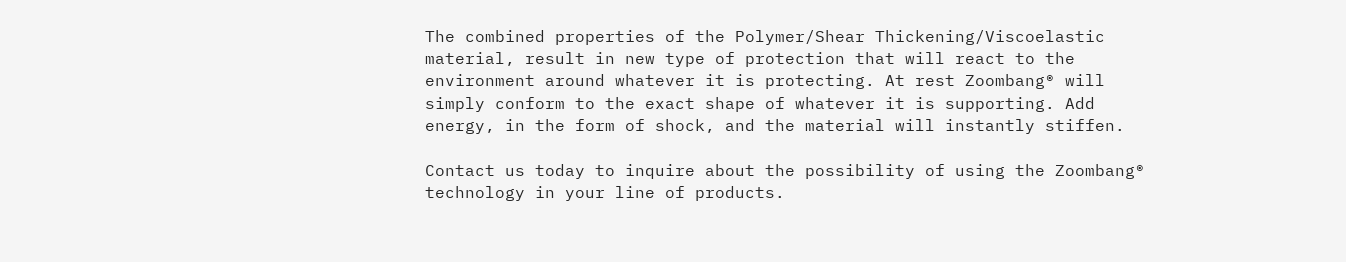The combined properties of the Polymer/Shear Thickening/Viscoelastic material, result in new type of protection that will react to the environment around whatever it is protecting. At rest Zoombang® will simply conform to the exact shape of whatever it is supporting. Add energy, in the form of shock, and the material will instantly stiffen.

Contact us today to inquire about the possibility of using the Zoombang® technology in your line of products.